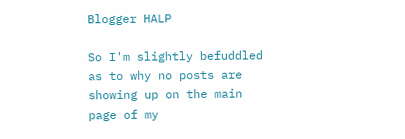Blogger HALP

So I'm slightly befuddled as to why no posts are showing up on the main page of my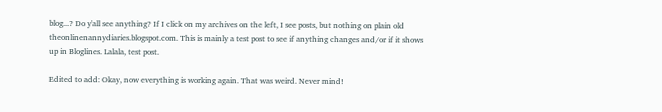blog...? Do y'all see anything? If I click on my archives on the left, I see posts, but nothing on plain old theonlinenannydiaries.blogspot.com. This is mainly a test post to see if anything changes and/or if it shows up in Bloglines. Lalala, test post.

Edited to add: Okay, now everything is working again. That was weird. Never mind!